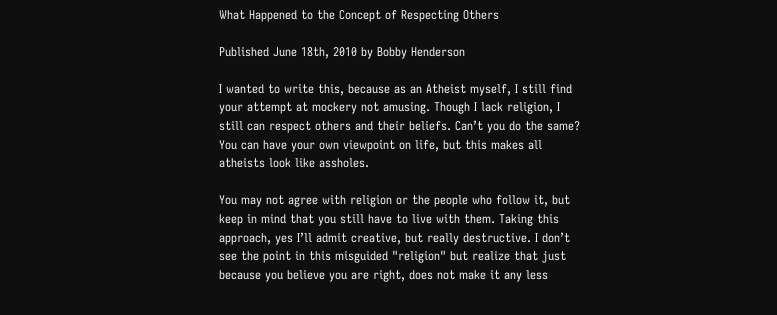What Happened to the Concept of Respecting Others

Published June 18th, 2010 by Bobby Henderson

I wanted to write this, because as an Atheist myself, I still find your attempt at mockery not amusing. Though I lack religion, I still can respect others and their beliefs. Can’t you do the same? You can have your own viewpoint on life, but this makes all atheists look like assholes.

You may not agree with religion or the people who follow it, but keep in mind that you still have to live with them. Taking this approach, yes I’ll admit creative, but really destructive. I don’t see the point in this misguided "religion" but realize that just because you believe you are right, does not make it any less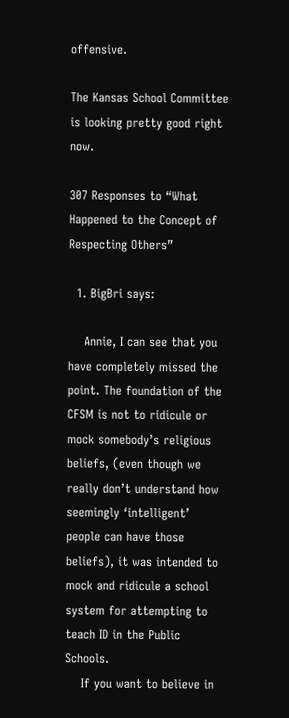offensive.

The Kansas School Committee is looking pretty good right now.

307 Responses to “What Happened to the Concept of Respecting Others”

  1. BigBri says:

    Annie, I can see that you have completely missed the point. The foundation of the CFSM is not to ridicule or mock somebody’s religious beliefs, (even though we really don’t understand how seemingly ‘intelligent’ people can have those beliefs), it was intended to mock and ridicule a school system for attempting to teach ID in the Public Schools.
    If you want to believe in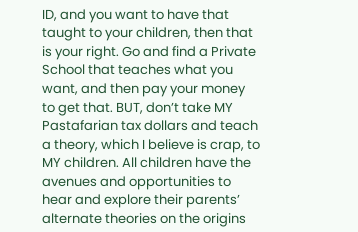ID, and you want to have that taught to your children, then that is your right. Go and find a Private School that teaches what you want, and then pay your money to get that. BUT, don’t take MY Pastafarian tax dollars and teach a theory, which I believe is crap, to MY children. All children have the avenues and opportunities to hear and explore their parents’ alternate theories on the origins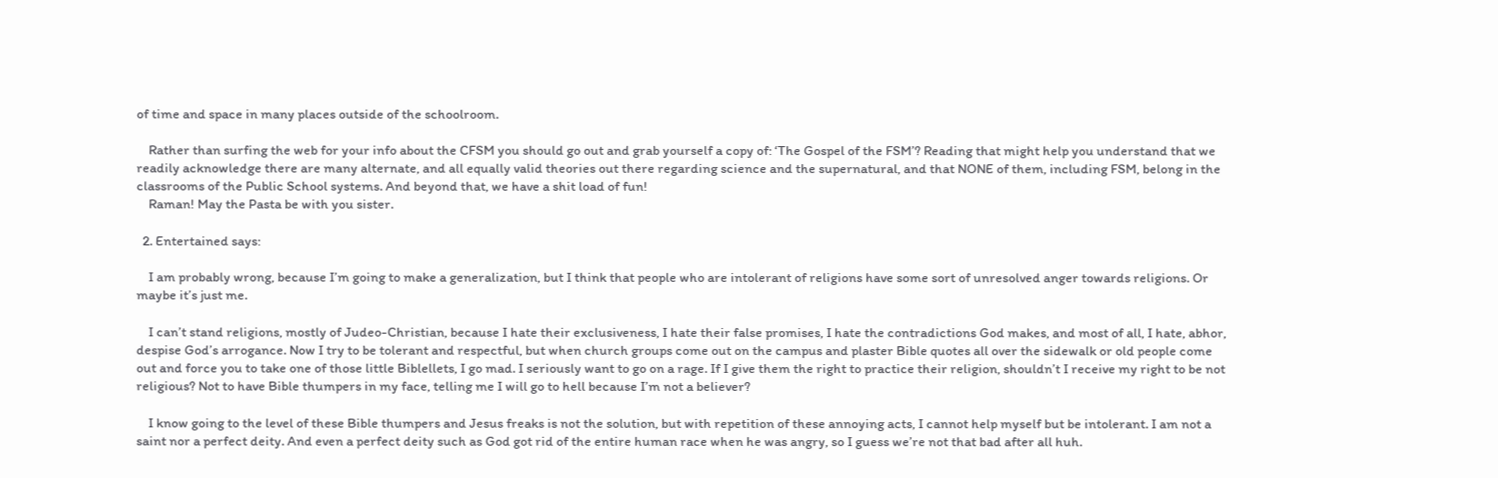of time and space in many places outside of the schoolroom.

    Rather than surfing the web for your info about the CFSM you should go out and grab yourself a copy of: ‘The Gospel of the FSM’? Reading that might help you understand that we readily acknowledge there are many alternate, and all equally valid theories out there regarding science and the supernatural, and that NONE of them, including FSM, belong in the classrooms of the Public School systems. And beyond that, we have a shit load of fun!
    Raman! May the Pasta be with you sister.

  2. Entertained says:

    I am probably wrong, because I’m going to make a generalization, but I think that people who are intolerant of religions have some sort of unresolved anger towards religions. Or maybe it’s just me.

    I can’t stand religions, mostly of Judeo-Christian, because I hate their exclusiveness, I hate their false promises, I hate the contradictions God makes, and most of all, I hate, abhor, despise God’s arrogance. Now I try to be tolerant and respectful, but when church groups come out on the campus and plaster Bible quotes all over the sidewalk or old people come out and force you to take one of those little Biblellets, I go mad. I seriously want to go on a rage. If I give them the right to practice their religion, shouldn’t I receive my right to be not religious? Not to have Bible thumpers in my face, telling me I will go to hell because I’m not a believer?

    I know going to the level of these Bible thumpers and Jesus freaks is not the solution, but with repetition of these annoying acts, I cannot help myself but be intolerant. I am not a saint nor a perfect deity. And even a perfect deity such as God got rid of the entire human race when he was angry, so I guess we’re not that bad after all huh.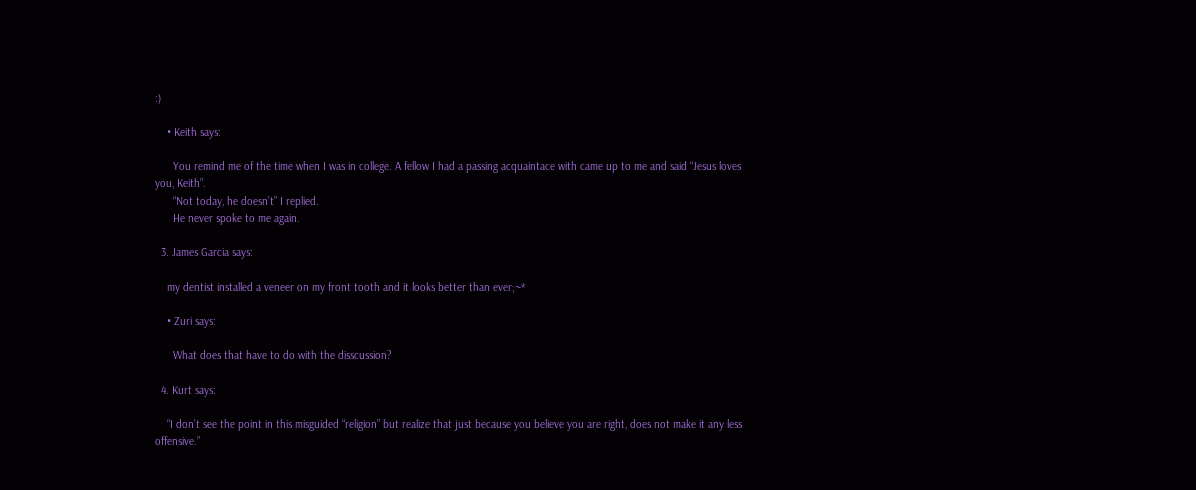:)

    • Keith says:

      You remind me of the time when I was in college. A fellow I had a passing acquaintace with came up to me and said “Jesus loves you, Keith”.
      “Not today, he doesn’t” I replied.
      He never spoke to me again.

  3. James Garcia says:

    my dentist installed a veneer on my front tooth and it looks better than ever;~*

    • Zuri says:

      What does that have to do with the disscussion?

  4. Kurt says:

    “I don’t see the point in this misguided “religion” but realize that just because you believe you are right, does not make it any less offensive.”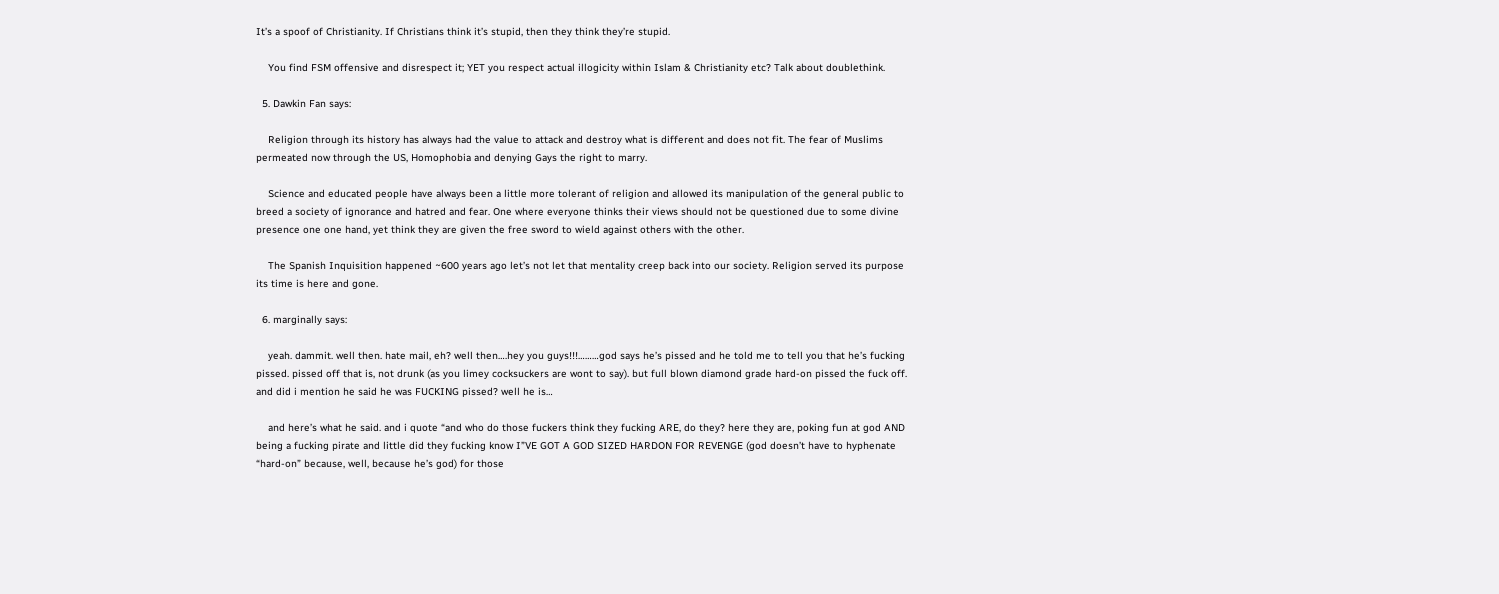It’s a spoof of Christianity. If Christians think it’s stupid, then they think they’re stupid.

    You find FSM offensive and disrespect it; YET you respect actual illogicity within Islam & Christianity etc? Talk about doublethink.

  5. Dawkin Fan says:

    Religion through its history has always had the value to attack and destroy what is different and does not fit. The fear of Muslims permeated now through the US, Homophobia and denying Gays the right to marry.

    Science and educated people have always been a little more tolerant of religion and allowed its manipulation of the general public to breed a society of ignorance and hatred and fear. One where everyone thinks their views should not be questioned due to some divine presence one one hand, yet think they are given the free sword to wield against others with the other.

    The Spanish Inquisition happened ~600 years ago let’s not let that mentality creep back into our society. Religion served its purpose its time is here and gone.

  6. marginally says:

    yeah. dammit. well then. hate mail, eh? well then….hey you guys!!!………god says he’s pissed and he told me to tell you that he’s fucking pissed. pissed off that is, not drunk (as you limey cocksuckers are wont to say). but full blown diamond grade hard-on pissed the fuck off. and did i mention he said he was FUCKING pissed? well he is…

    and here’s what he said. and i quote “and who do those fuckers think they fucking ARE, do they? here they are, poking fun at god AND being a fucking pirate and little did they fucking know I”VE GOT A GOD SIZED HARDON FOR REVENGE (god doesn’t have to hyphenate “hard-on” because, well, because he’s god) for those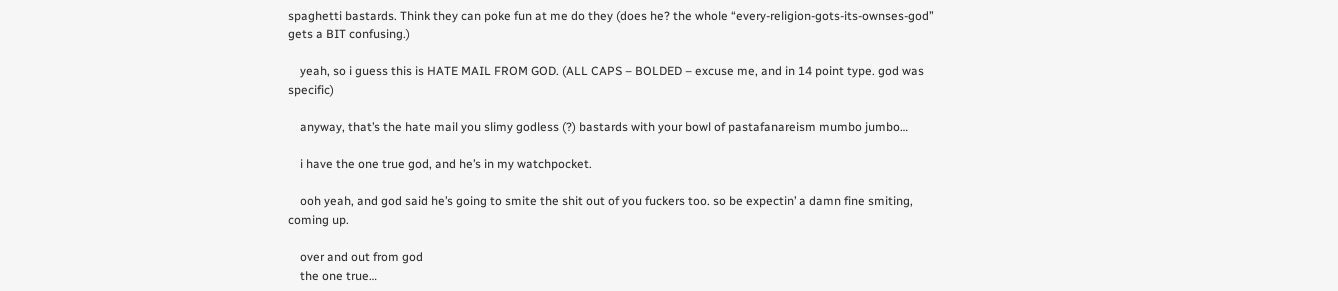spaghetti bastards. Think they can poke fun at me do they (does he? the whole “every-religion-gots-its-ownses-god” gets a BIT confusing.)

    yeah, so i guess this is HATE MAIL FROM GOD. (ALL CAPS – BOLDED – excuse me, and in 14 point type. god was specific)

    anyway, that’s the hate mail you slimy godless (?) bastards with your bowl of pastafanareism mumbo jumbo…

    i have the one true god, and he’s in my watchpocket.

    ooh yeah, and god said he’s going to smite the shit out of you fuckers too. so be expectin’ a damn fine smiting, coming up.

    over and out from god
    the one true…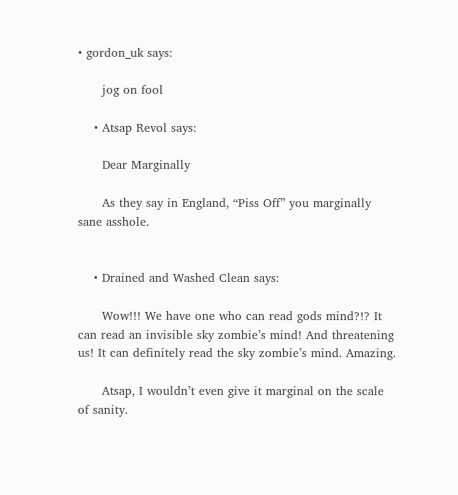• gordon_uk says:

      jog on fool

    • Atsap Revol says:

      Dear Marginally

      As they say in England, “Piss Off” you marginally sane asshole.


    • Drained and Washed Clean says:

      Wow!!! We have one who can read gods mind?!? It can read an invisible sky zombie’s mind! And threatening us! It can definitely read the sky zombie’s mind. Amazing.

      Atsap, I wouldn’t even give it marginal on the scale of sanity.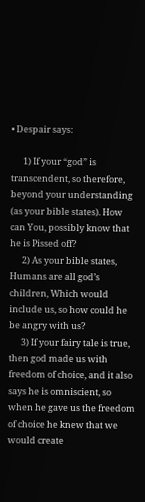• Despair says:

      1) If your “god” is transcendent, so therefore, beyond your understanding (as your bible states). How can You, possibly know that he is Pissed off?
      2) As your bible states, Humans are all god’s children, Which would include us, so how could he be angry with us?
      3) If your fairy tale is true, then god made us with freedom of choice, and it also says he is omniscient, so when he gave us the freedom of choice he knew that we would create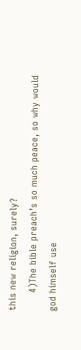this new religion, surely?
      4)The bible preach’s so much peace, so why would god himself use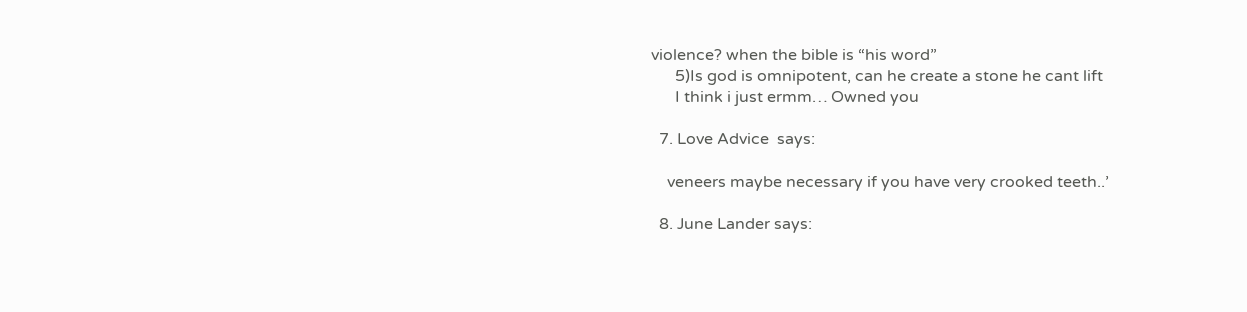violence? when the bible is “his word”
      5)Is god is omnipotent, can he create a stone he cant lift
      I think i just ermm… Owned you

  7. Love Advice  says:

    veneers maybe necessary if you have very crooked teeth..’

  8. June Lander says: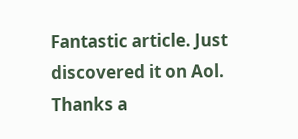Fantastic article. Just discovered it on Aol. Thanks a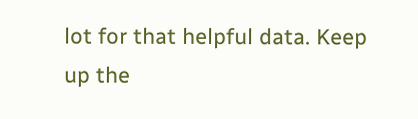lot for that helpful data. Keep up the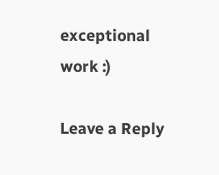exceptional work :)

Leave a Reply